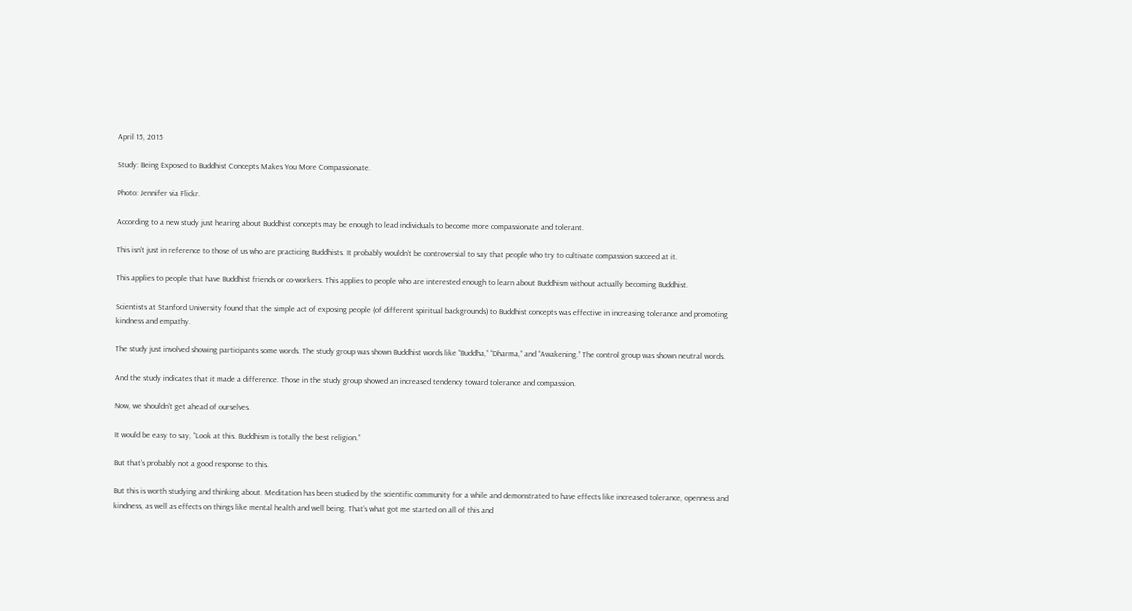April 15, 2015

Study: Being Exposed to Buddhist Concepts Makes You More Compassionate.

Photo: Jennifer via Flickr.

According to a new study just hearing about Buddhist concepts may be enough to lead individuals to become more compassionate and tolerant.

This isn’t just in reference to those of us who are practicing Buddhists. It probably wouldn’t be controversial to say that people who try to cultivate compassion succeed at it.

This applies to people that have Buddhist friends or co-workers. This applies to people who are interested enough to learn about Buddhism without actually becoming Buddhist.

Scientists at Stanford University found that the simple act of exposing people (of different spiritual backgrounds) to Buddhist concepts was effective in increasing tolerance and promoting kindness and empathy.

The study just involved showing participants some words. The study group was shown Buddhist words like “Buddha,” “Dharma,” and “Awakening.” The control group was shown neutral words.

And the study indicates that it made a difference. Those in the study group showed an increased tendency toward tolerance and compassion.

Now, we shouldn’t get ahead of ourselves.

It would be easy to say, “Look at this. Buddhism is totally the best religion.”

But that’s probably not a good response to this.

But this is worth studying and thinking about. Meditation has been studied by the scientific community for a while and demonstrated to have effects like increased tolerance, openness and kindness, as well as effects on things like mental health and well being. That’s what got me started on all of this and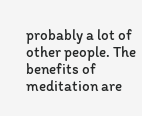probably a lot of other people. The benefits of meditation are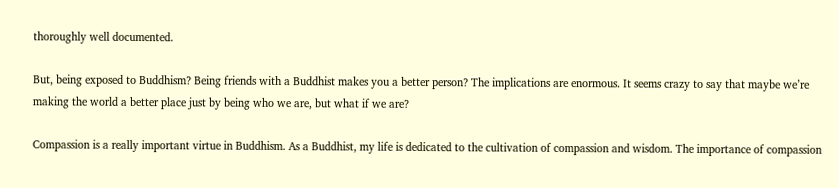thoroughly well documented.

But, being exposed to Buddhism? Being friends with a Buddhist makes you a better person? The implications are enormous. It seems crazy to say that maybe we’re making the world a better place just by being who we are, but what if we are?

Compassion is a really important virtue in Buddhism. As a Buddhist, my life is dedicated to the cultivation of compassion and wisdom. The importance of compassion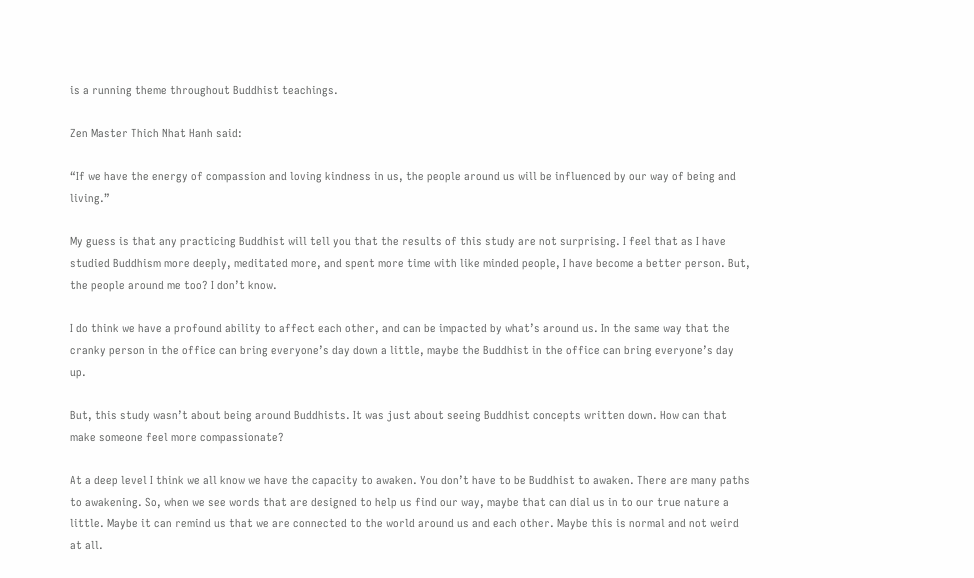is a running theme throughout Buddhist teachings.

Zen Master Thich Nhat Hanh said:

“If we have the energy of compassion and loving kindness in us, the people around us will be influenced by our way of being and living.”

My guess is that any practicing Buddhist will tell you that the results of this study are not surprising. I feel that as I have studied Buddhism more deeply, meditated more, and spent more time with like minded people, I have become a better person. But, the people around me too? I don’t know.

I do think we have a profound ability to affect each other, and can be impacted by what’s around us. In the same way that the cranky person in the office can bring everyone’s day down a little, maybe the Buddhist in the office can bring everyone’s day up.

But, this study wasn’t about being around Buddhists. It was just about seeing Buddhist concepts written down. How can that make someone feel more compassionate?

At a deep level I think we all know we have the capacity to awaken. You don’t have to be Buddhist to awaken. There are many paths to awakening. So, when we see words that are designed to help us find our way, maybe that can dial us in to our true nature a little. Maybe it can remind us that we are connected to the world around us and each other. Maybe this is normal and not weird at all.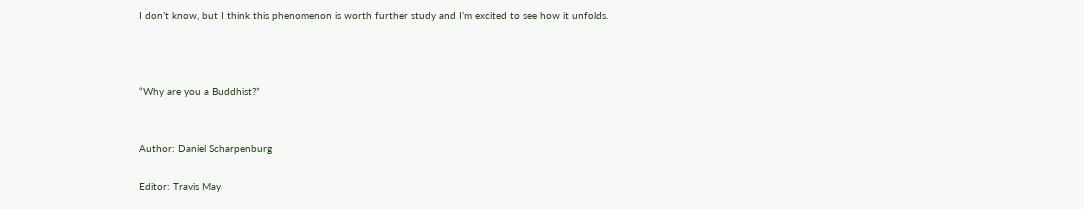I don’t know, but I think this phenomenon is worth further study and I’m excited to see how it unfolds.



“Why are you a Buddhist?”


Author: Daniel Scharpenburg

Editor: Travis May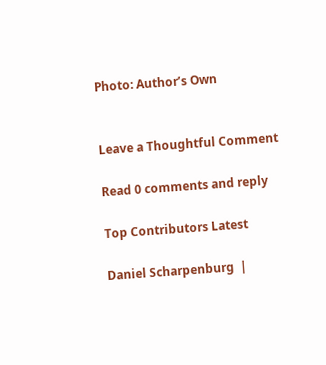Photo: Author’s Own


Leave a Thoughtful Comment

Read 0 comments and reply

Top Contributors Latest

Daniel Scharpenburg  |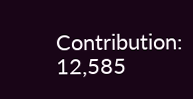Contribution: 12,585